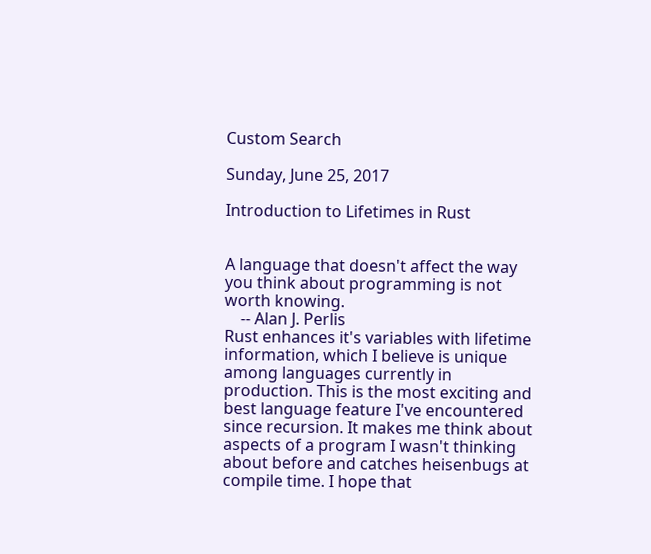Custom Search

Sunday, June 25, 2017

Introduction to Lifetimes in Rust


A language that doesn't affect the way you think about programming is not worth knowing.
    -- Alan J. Perlis
Rust enhances it's variables with lifetime information, which I believe is unique among languages currently in production. This is the most exciting and best language feature I've encountered since recursion. It makes me think about aspects of a program I wasn't thinking about before and catches heisenbugs at compile time. I hope that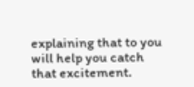explaining that to you will help you catch that excitement.